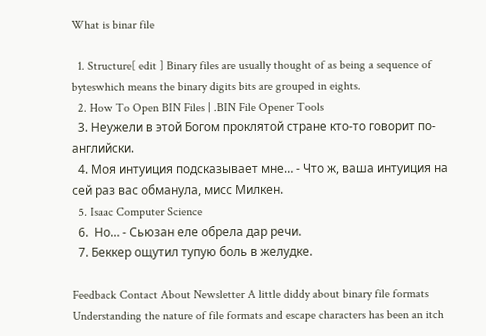What is binar file

  1. Structure[ edit ] Binary files are usually thought of as being a sequence of byteswhich means the binary digits bits are grouped in eights.
  2. How To Open BIN Files | .BIN File Opener Tools
  3. Неужели в этой Богом проклятой стране кто-то говорит по-английски.
  4. Моя интуиция подсказывает мне… - Что ж, ваша интуиция на сей раз вас обманула, мисс Милкен.
  5. Isaac Computer Science
  6.  Но… - Сьюзан еле обрела дар речи.
  7. Беккер ощутил тупую боль в желудке.

Feedback Contact About Newsletter A little diddy about binary file formats Understanding the nature of file formats and escape characters has been an itch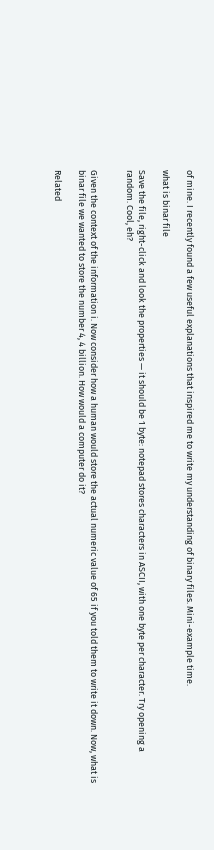of mine. I recently found a few useful explanations that inspired me to write my understanding of binary files. Mini-example time.

what is binar file

Save the file, right-click and look the properties — it should be 1 byte: notepad stores characters in ASCII, with one byte per character. Try opening a random. Cool, eh?


Given the context of the information i. Now consider how a human would store the actual numeric value of 65 if you told them to write it down. Now, what is binar file we wanted to store the number 4, 4 billion. How would a computer do it?

Related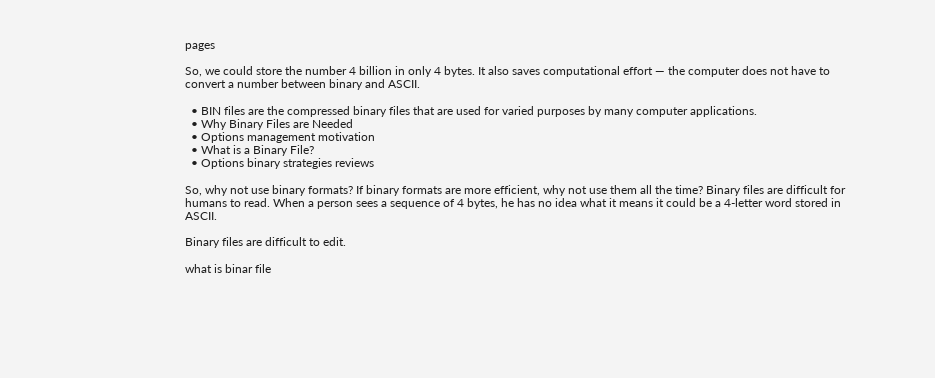pages

So, we could store the number 4 billion in only 4 bytes. It also saves computational effort — the computer does not have to convert a number between binary and ASCII.

  • BIN files are the compressed binary files that are used for varied purposes by many computer applications.
  • Why Binary Files are Needed
  • Options management motivation
  • What is a Binary File?
  • Options binary strategies reviews

So, why not use binary formats? If binary formats are more efficient, why not use them all the time? Binary files are difficult for humans to read. When a person sees a sequence of 4 bytes, he has no idea what it means it could be a 4-letter word stored in ASCII.

Binary files are difficult to edit.

what is binar file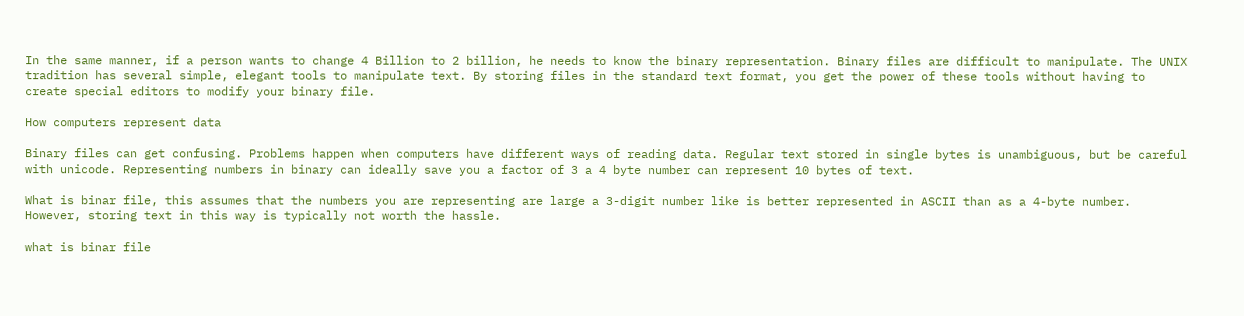In the same manner, if a person wants to change 4 Billion to 2 billion, he needs to know the binary representation. Binary files are difficult to manipulate. The UNIX tradition has several simple, elegant tools to manipulate text. By storing files in the standard text format, you get the power of these tools without having to create special editors to modify your binary file.

How computers represent data

Binary files can get confusing. Problems happen when computers have different ways of reading data. Regular text stored in single bytes is unambiguous, but be careful with unicode. Representing numbers in binary can ideally save you a factor of 3 a 4 byte number can represent 10 bytes of text.

What is binar file, this assumes that the numbers you are representing are large a 3-digit number like is better represented in ASCII than as a 4-byte number. However, storing text in this way is typically not worth the hassle.

what is binar file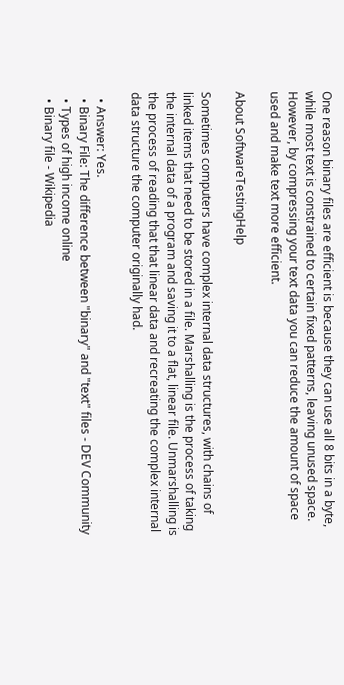One reason binary files are efficient is because they can use all 8 bits in a byte, while most text is constrained to certain fixed patterns, leaving unused space. However, by compressing your text data you can reduce the amount of space used and make text more efficient.

About SoftwareTestingHelp

Sometimes computers have complex internal data structures, with chains of linked items that need to be stored in a file. Marshalling is the process of taking the internal data of a program and saving it to a flat, linear file. Unmarshalling is the process of reading that that linear data and recreating the complex internal data structure the computer originally had.

  • Answer: Yes.
  • Binary File: The difference between "binary" and "text" files - DEV Community
  • Types of high income online
  • Binary file - Wikipedia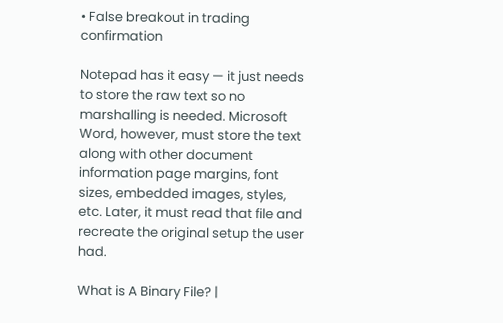• False breakout in trading confirmation

Notepad has it easy — it just needs to store the raw text so no marshalling is needed. Microsoft Word, however, must store the text along with other document information page margins, font sizes, embedded images, styles, etc. Later, it must read that file and recreate the original setup the user had.

What is A Binary File? |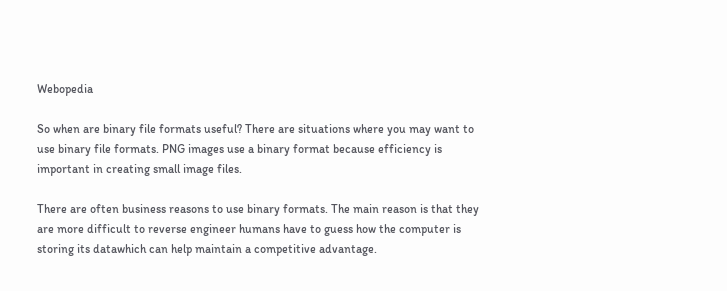Webopedia

So when are binary file formats useful? There are situations where you may want to use binary file formats. PNG images use a binary format because efficiency is important in creating small image files.

There are often business reasons to use binary formats. The main reason is that they are more difficult to reverse engineer humans have to guess how the computer is storing its datawhich can help maintain a competitive advantage.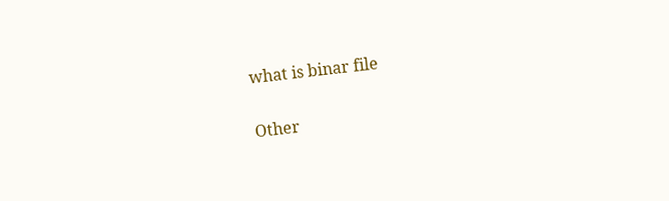what is binar file

Other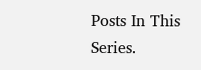Posts In This Series.